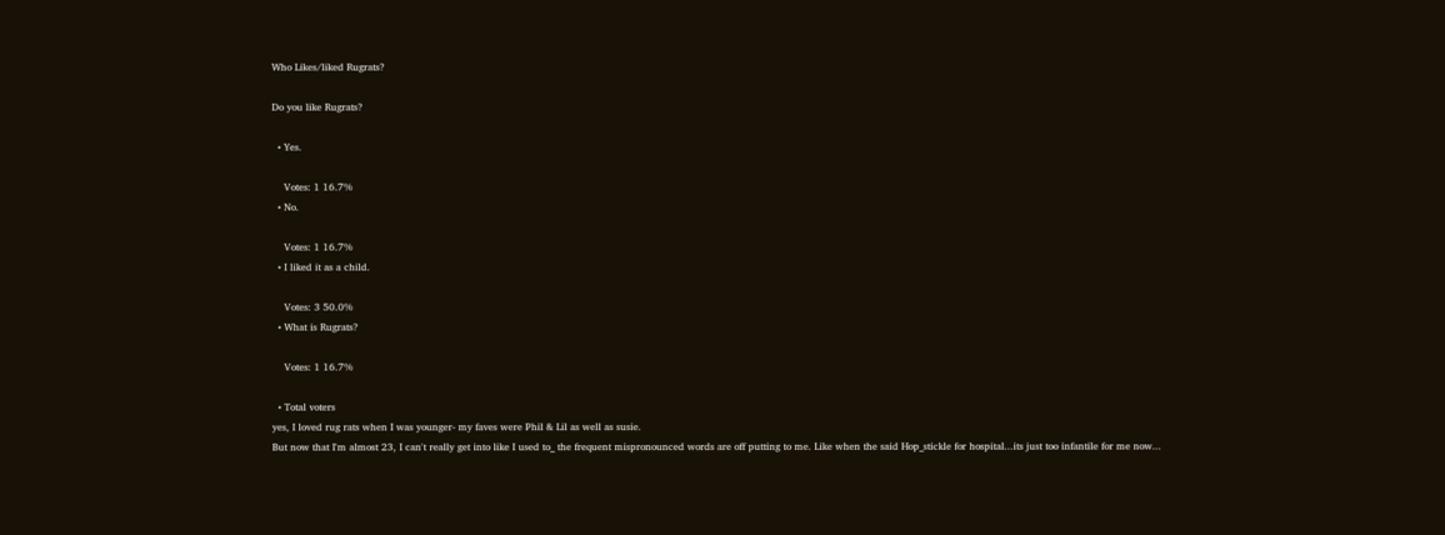Who Likes/liked Rugrats?

Do you like Rugrats?

  • Yes.

    Votes: 1 16.7%
  • No.

    Votes: 1 16.7%
  • I liked it as a child.

    Votes: 3 50.0%
  • What is Rugrats?

    Votes: 1 16.7%

  • Total voters
yes, I loved rug rats when I was younger- my faves were Phil & Lil as well as susie.
But now that I'm almost 23, I can't really get into like I used to_ the frequent mispronounced words are off putting to me. Like when the said Hop_stickle for hospital...its just too infantile for me now...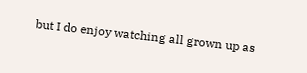but I do enjoy watching all grown up as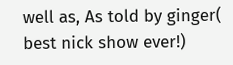well as, As told by ginger( best nick show ever!)